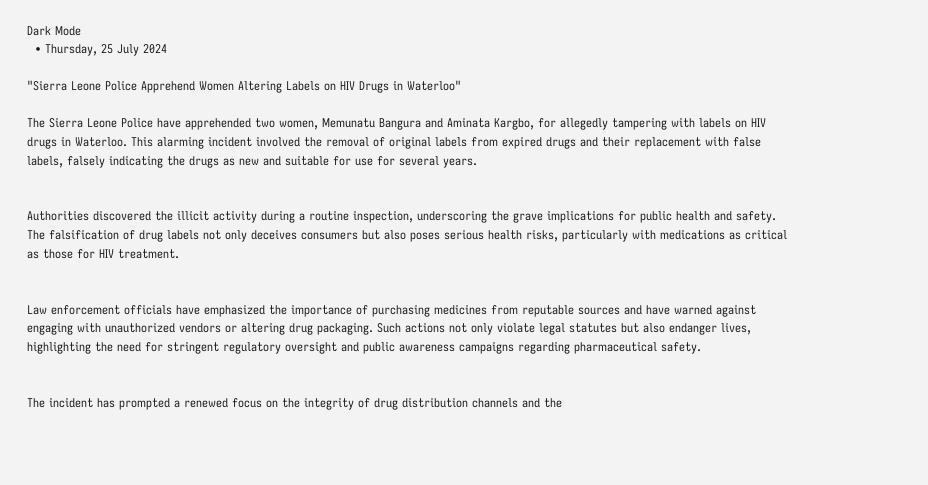Dark Mode
  • Thursday, 25 July 2024

"Sierra Leone Police Apprehend Women Altering Labels on HIV Drugs in Waterloo"

The Sierra Leone Police have apprehended two women, Memunatu Bangura and Aminata Kargbo, for allegedly tampering with labels on HIV drugs in Waterloo. This alarming incident involved the removal of original labels from expired drugs and their replacement with false labels, falsely indicating the drugs as new and suitable for use for several years.


Authorities discovered the illicit activity during a routine inspection, underscoring the grave implications for public health and safety. The falsification of drug labels not only deceives consumers but also poses serious health risks, particularly with medications as critical as those for HIV treatment.


Law enforcement officials have emphasized the importance of purchasing medicines from reputable sources and have warned against engaging with unauthorized vendors or altering drug packaging. Such actions not only violate legal statutes but also endanger lives, highlighting the need for stringent regulatory oversight and public awareness campaigns regarding pharmaceutical safety.


The incident has prompted a renewed focus on the integrity of drug distribution channels and the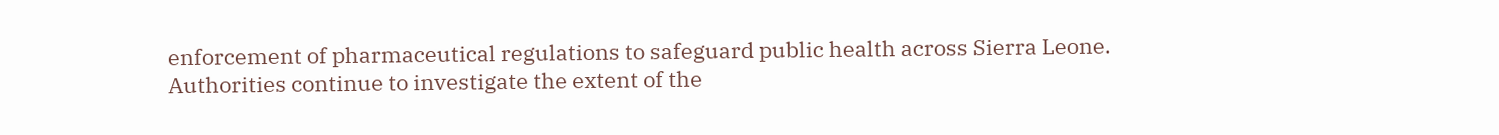enforcement of pharmaceutical regulations to safeguard public health across Sierra Leone. Authorities continue to investigate the extent of the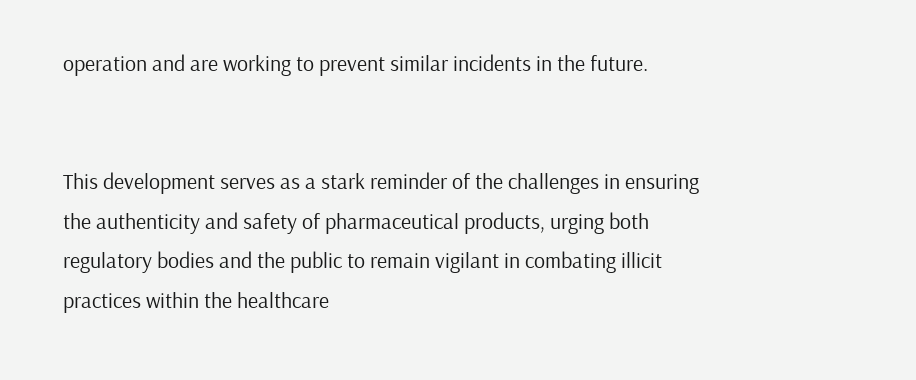operation and are working to prevent similar incidents in the future.


This development serves as a stark reminder of the challenges in ensuring the authenticity and safety of pharmaceutical products, urging both regulatory bodies and the public to remain vigilant in combating illicit practices within the healthcare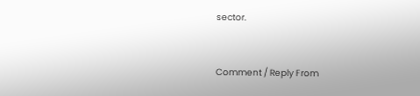sector.


Comment / Reply From